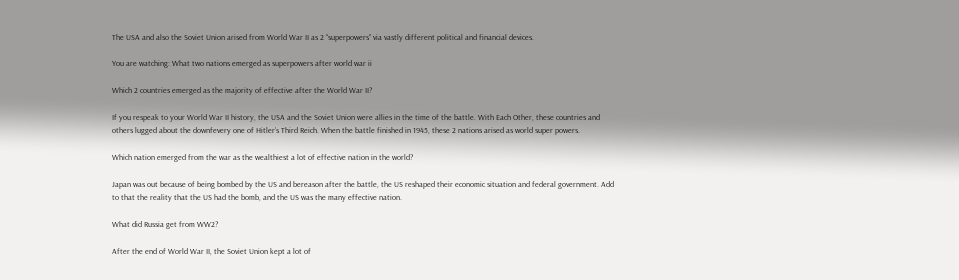The USA and also the Soviet Union arised from World War II as 2 “superpowers” via vastly different political and financial devices.

You are watching: What two nations emerged as superpowers after world war ii

Which 2 countries emerged as the majority of effective after the World War II?

If you respeak to your World War II history, the USA and the Soviet Union were allies in the time of the battle. With Each Other, these countries and others lugged about the downfevery one of Hitler’s Third Reich. When the battle finished in 1945, these 2 nations arised as world super powers.

Which nation emerged from the war as the wealthiest a lot of effective nation in the world?

Japan was out because of being bombed by the US and bereason after the battle, the US reshaped their economic situation and federal government. Add to that the reality that the US had the bomb, and the US was the many effective nation.

What did Russia get from WW2?

After the end of World War II, the Soviet Union kept a lot of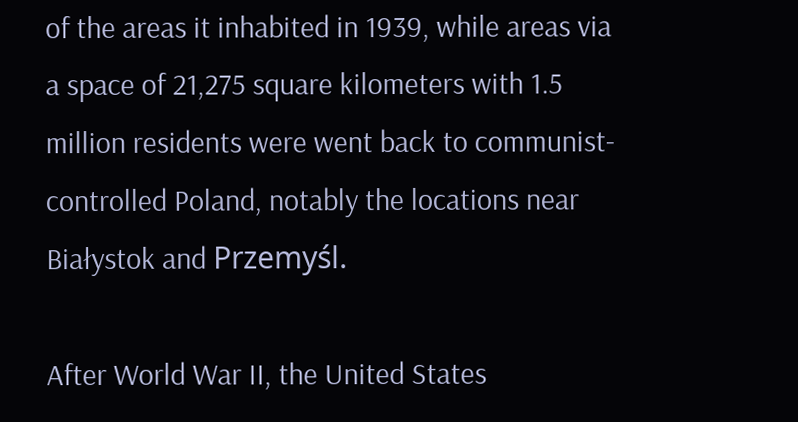of the areas it inhabited in 1939, while areas via a space of 21,275 square kilometers with 1.5 million residents were went back to communist-controlled Poland, notably the locations near Białystok and Przemyśl.

After World War II, the United States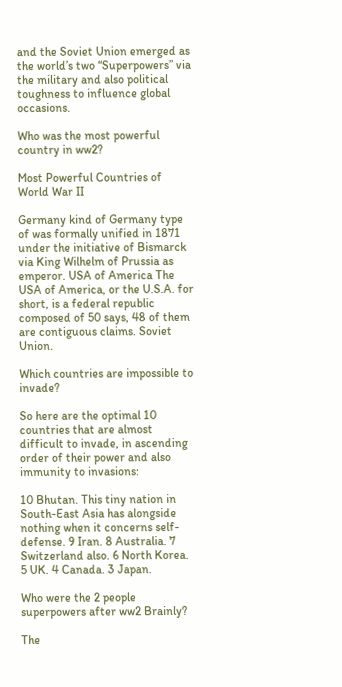and the Soviet Union emerged as the world’s two “Superpowers” via the military and also political toughness to influence global occasions.

Who was the most powerful country in ww2?

Most Powerful Countries of World War II

Germany kind of Germany type of was formally unified in 1871 under the initiative of Bismarck via King Wilhelm of Prussia as emperor. USA of America The USA of America, or the U.S.A. for short, is a federal republic composed of 50 says, 48 of them are contiguous claims. Soviet Union.

Which countries are impossible to invade?

So here are the optimal 10 countries that are almost difficult to invade, in ascending order of their power and also immunity to invasions:

10 Bhutan. This tiny nation in South-East Asia has alongside nothing when it concerns self-defense. 9 Iran. 8 Australia. 7 Switzerland also. 6 North Korea. 5 UK. 4 Canada. 3 Japan.

Who were the 2 people superpowers after ww2 Brainly?

The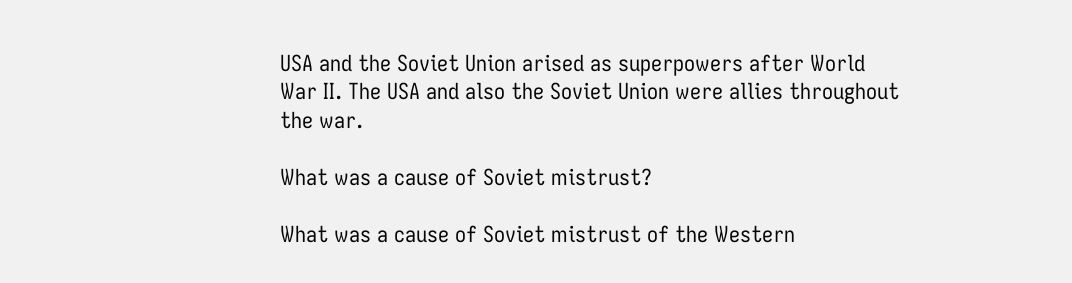USA and the Soviet Union arised as superpowers after World War II. The USA and also the Soviet Union were allies throughout the war.

What was a cause of Soviet mistrust?

What was a cause of Soviet mistrust of the Western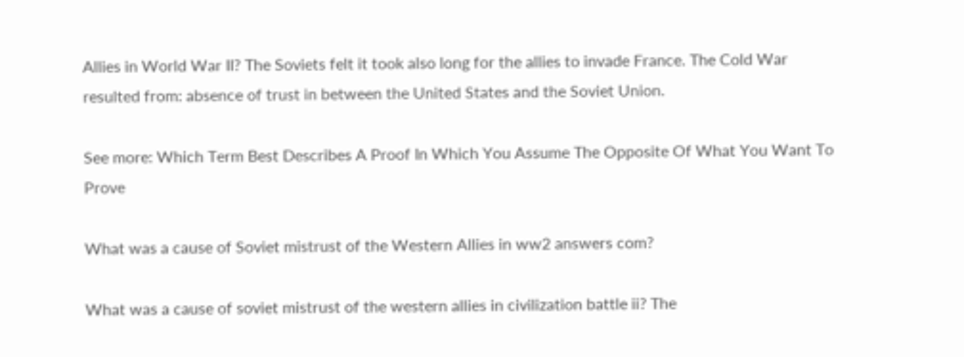Allies in World War II? The Soviets felt it took also long for the allies to invade France. The Cold War resulted from: absence of trust in between the United States and the Soviet Union.

See more: Which Term Best Describes A Proof In Which You Assume The Opposite Of What You Want To Prove

What was a cause of Soviet mistrust of the Western Allies in ww2 answers com?

What was a cause of soviet mistrust of the western allies in civilization battle ii? The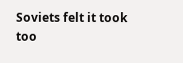Soviets felt it took too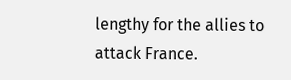lengthy for the allies to attack France.